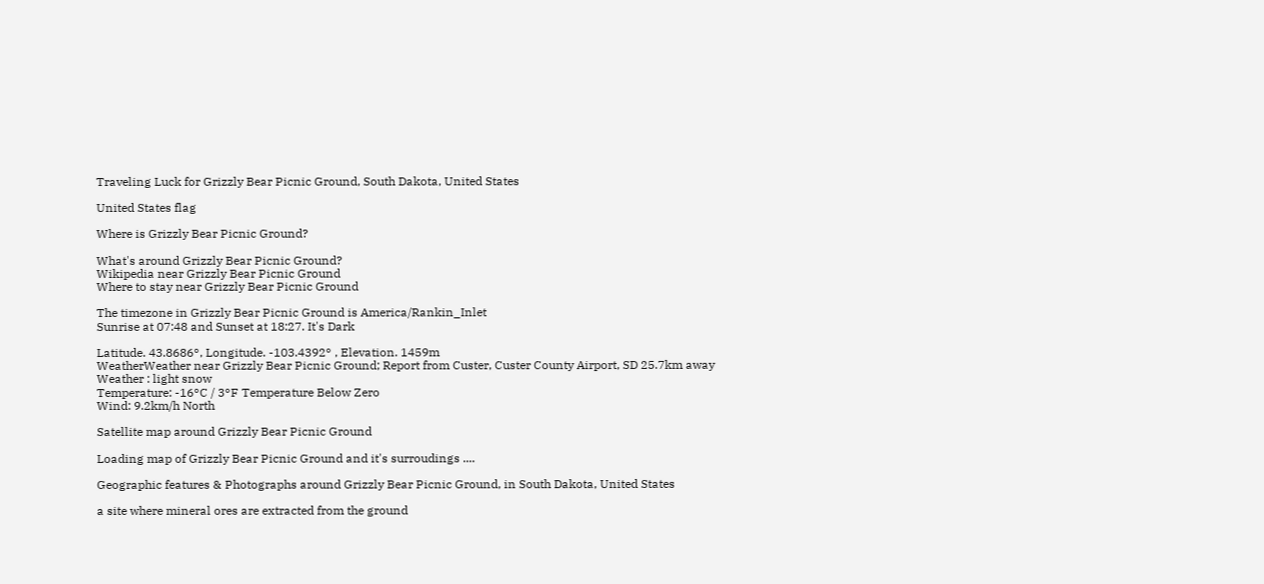Traveling Luck for Grizzly Bear Picnic Ground, South Dakota, United States

United States flag

Where is Grizzly Bear Picnic Ground?

What's around Grizzly Bear Picnic Ground?
Wikipedia near Grizzly Bear Picnic Ground
Where to stay near Grizzly Bear Picnic Ground

The timezone in Grizzly Bear Picnic Ground is America/Rankin_Inlet
Sunrise at 07:48 and Sunset at 18:27. It's Dark

Latitude. 43.8686°, Longitude. -103.4392° , Elevation. 1459m
WeatherWeather near Grizzly Bear Picnic Ground; Report from Custer, Custer County Airport, SD 25.7km away
Weather : light snow
Temperature: -16°C / 3°F Temperature Below Zero
Wind: 9.2km/h North

Satellite map around Grizzly Bear Picnic Ground

Loading map of Grizzly Bear Picnic Ground and it's surroudings ....

Geographic features & Photographs around Grizzly Bear Picnic Ground, in South Dakota, United States

a site where mineral ores are extracted from the ground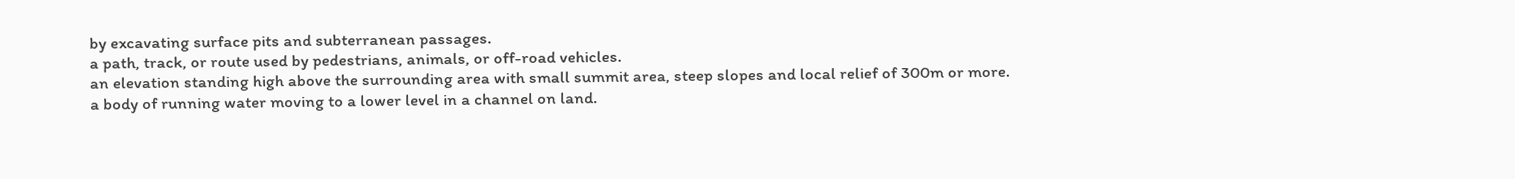by excavating surface pits and subterranean passages.
a path, track, or route used by pedestrians, animals, or off-road vehicles.
an elevation standing high above the surrounding area with small summit area, steep slopes and local relief of 300m or more.
a body of running water moving to a lower level in a channel on land.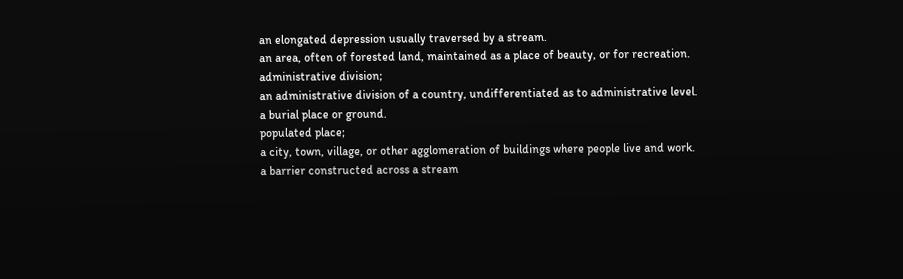an elongated depression usually traversed by a stream.
an area, often of forested land, maintained as a place of beauty, or for recreation.
administrative division;
an administrative division of a country, undifferentiated as to administrative level.
a burial place or ground.
populated place;
a city, town, village, or other agglomeration of buildings where people live and work.
a barrier constructed across a stream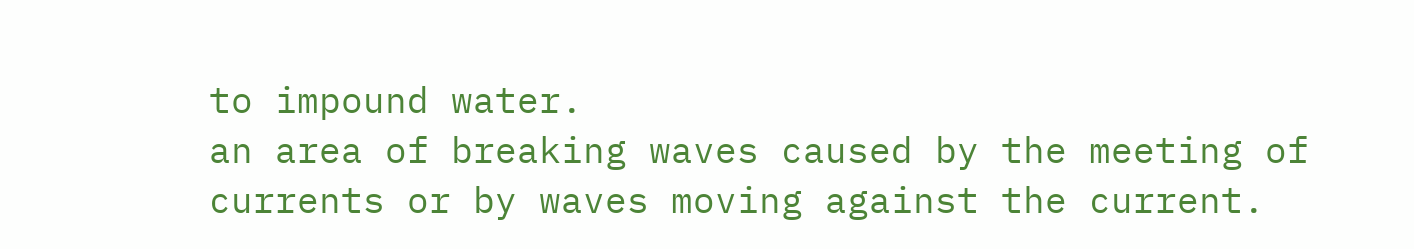to impound water.
an area of breaking waves caused by the meeting of currents or by waves moving against the current.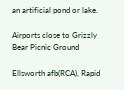an artificial pond or lake.

Airports close to Grizzly Bear Picnic Ground

Ellsworth afb(RCA), Rapid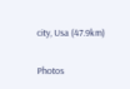city, Usa (47.9km)

Photos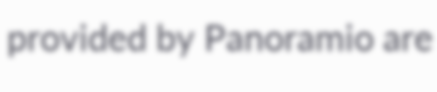provided by Panoramio are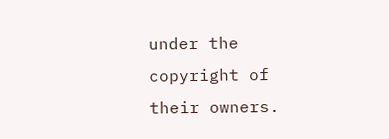under the copyright of their owners.